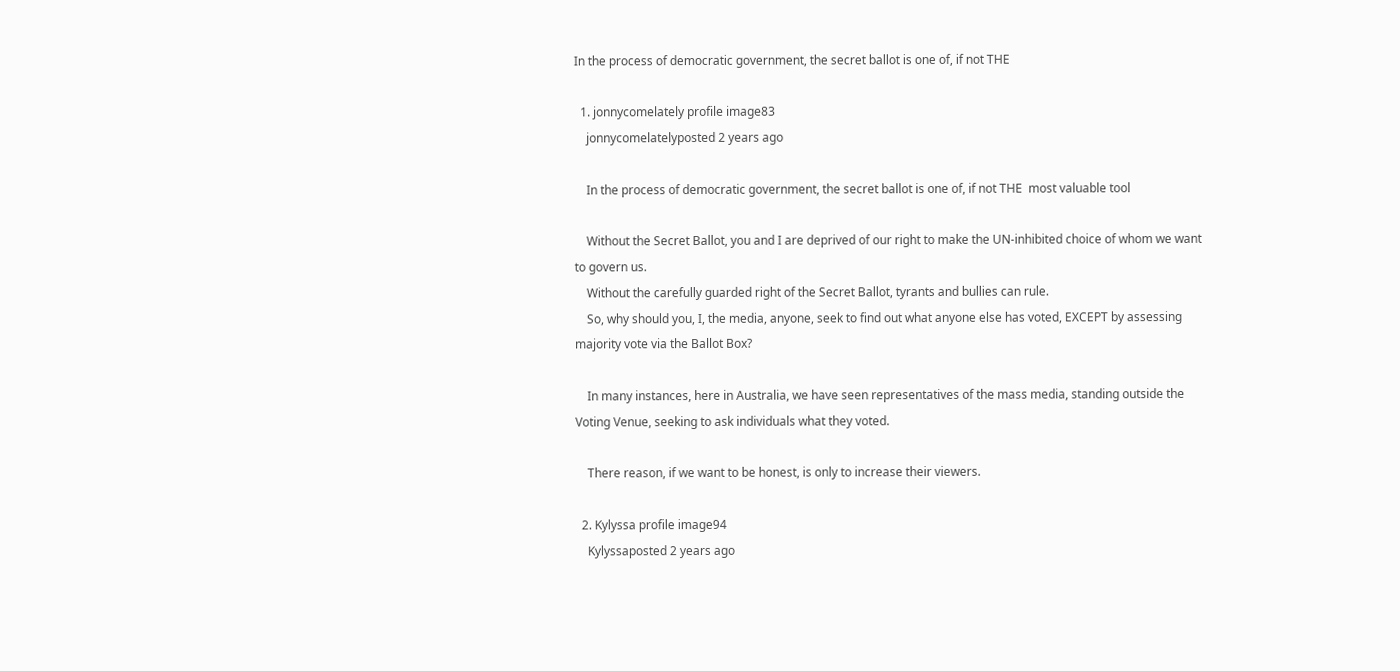In the process of democratic government, the secret ballot is one of, if not THE

  1. jonnycomelately profile image83
    jonnycomelatelyposted 2 years ago

    In the process of democratic government, the secret ballot is one of, if not THE  most valuable tool

    Without the Secret Ballot, you and I are deprived of our right to make the UN-inhibited choice of whom we want to govern us.
    Without the carefully guarded right of the Secret Ballot, tyrants and bullies can rule.
    So, why should you, I, the media, anyone, seek to find out what anyone else has voted, EXCEPT by assessing majority vote via the Ballot Box?

    In many instances, here in Australia, we have seen representatives of the mass media, standing outside the Voting Venue, seeking to ask individuals what they voted.

    There reason, if we want to be honest, is only to increase their viewers.

  2. Kylyssa profile image94
    Kylyssaposted 2 years ago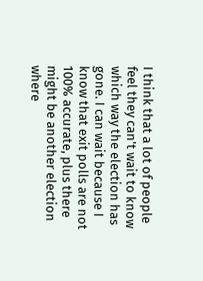I think that a lot of people feel they can't wait to know which way the election has gone. I can wait because I know that exit polls are not 100% accurate, plus there might be another election where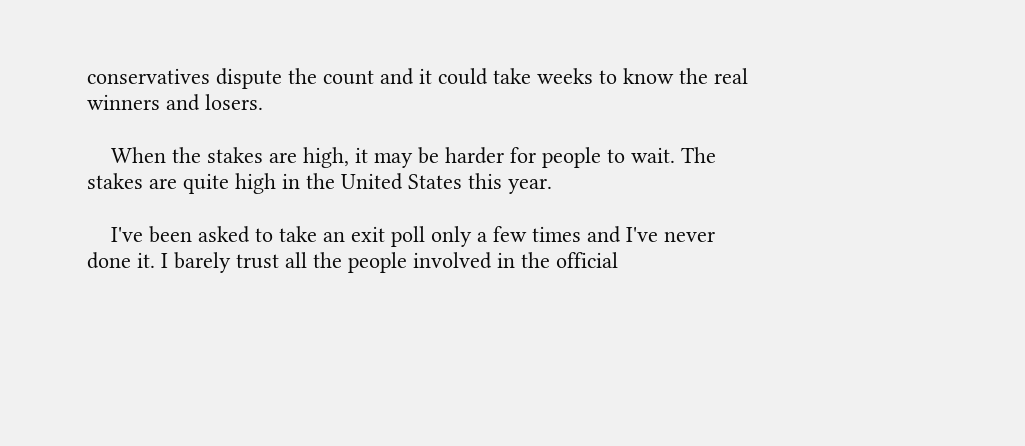conservatives dispute the count and it could take weeks to know the real winners and losers.

    When the stakes are high, it may be harder for people to wait. The stakes are quite high in the United States this year.

    I've been asked to take an exit poll only a few times and I've never done it. I barely trust all the people involved in the official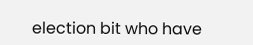election bit who have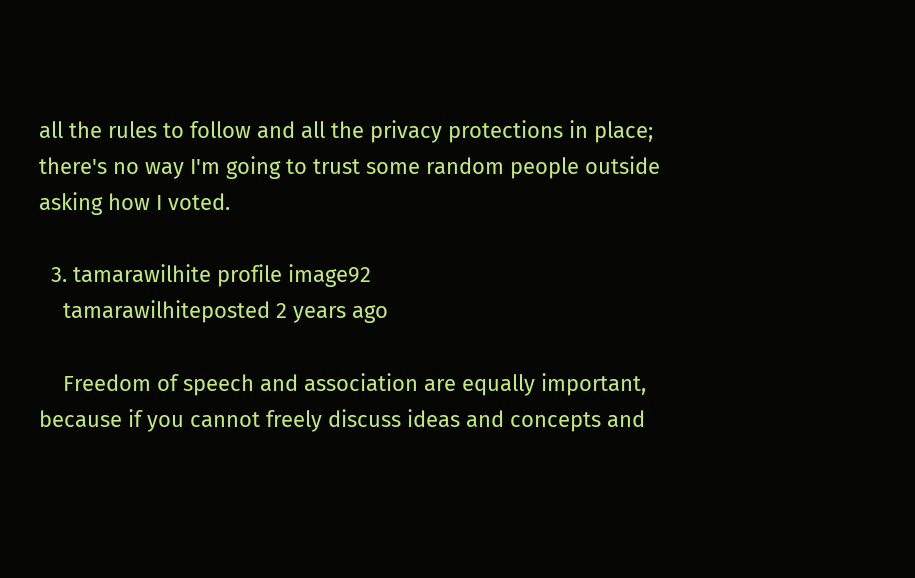all the rules to follow and all the privacy protections in place; there's no way I'm going to trust some random people outside asking how I voted.

  3. tamarawilhite profile image92
    tamarawilhiteposted 2 years ago

    Freedom of speech and association are equally important, because if you cannot freely discuss ideas and concepts and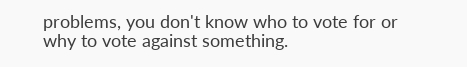problems, you don't know who to vote for or why to vote against something.